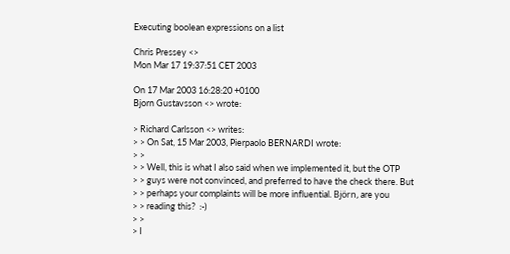Executing boolean expressions on a list

Chris Pressey <>
Mon Mar 17 19:37:51 CET 2003

On 17 Mar 2003 16:28:20 +0100
Bjorn Gustavsson <> wrote:

> Richard Carlsson <> writes:
> > On Sat, 15 Mar 2003, Pierpaolo BERNARDI wrote:
> >
> > Well, this is what I also said when we implemented it, but the OTP
> > guys were not convinced, and preferred to have the check there. But
> > perhaps your complaints will be more influential. Björn, are you
> > reading this?  :-)
> >
> I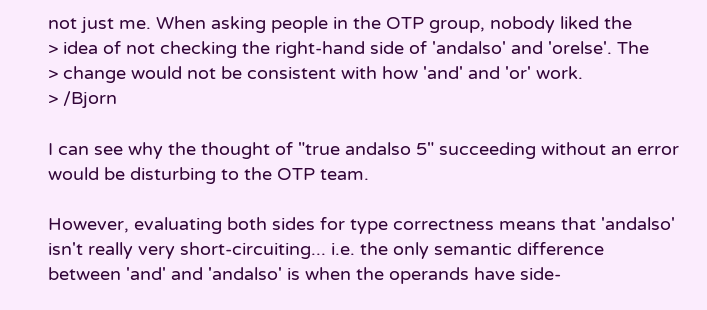not just me. When asking people in the OTP group, nobody liked the
> idea of not checking the right-hand side of 'andalso' and 'orelse'. The
> change would not be consistent with how 'and' and 'or' work.
> /Bjorn

I can see why the thought of "true andalso 5" succeeding without an error
would be disturbing to the OTP team.

However, evaluating both sides for type correctness means that 'andalso'
isn't really very short-circuiting... i.e. the only semantic difference
between 'and' and 'andalso' is when the operands have side-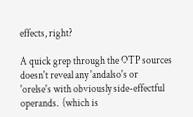effects, right?

A quick grep through the OTP sources doesn't reveal any 'andalso's or
'orelse's with obviously side-effectful operands.  (which is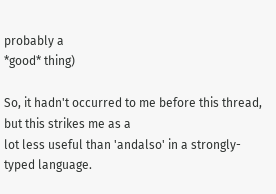probably a
*good* thing)

So, it hadn't occurred to me before this thread, but this strikes me as a
lot less useful than 'andalso' in a strongly-typed language.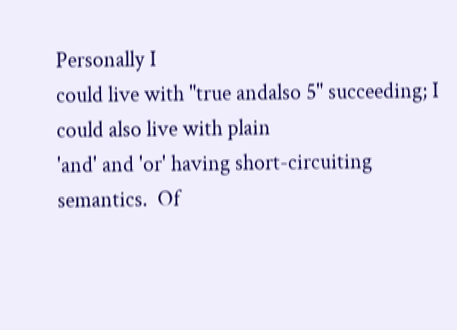Personally I
could live with "true andalso 5" succeeding; I could also live with plain
'and' and 'or' having short-circuiting semantics.  Of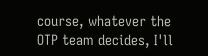course, whatever the
OTP team decides, I'll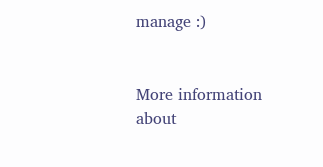manage :)


More information about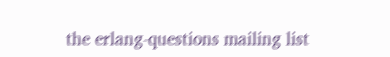the erlang-questions mailing list